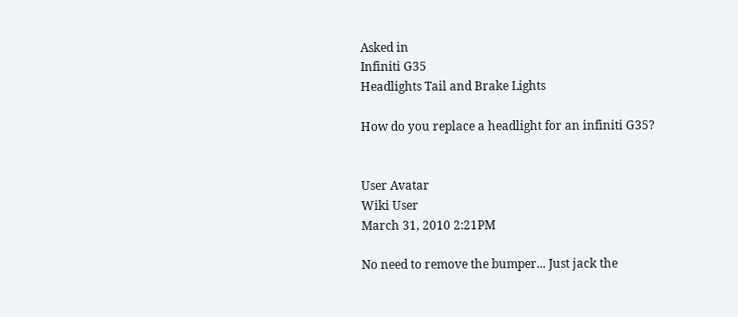Asked in
Infiniti G35
Headlights Tail and Brake Lights

How do you replace a headlight for an infiniti G35?


User Avatar
Wiki User
March 31, 2010 2:21PM

No need to remove the bumper... Just jack the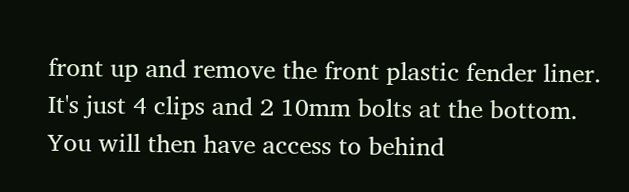front up and remove the front plastic fender liner. It's just 4 clips and 2 10mm bolts at the bottom. You will then have access to behind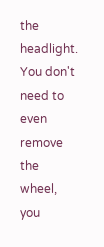the headlight. You don't need to even remove the wheel, you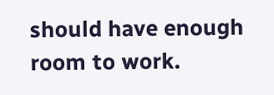should have enough room to work.